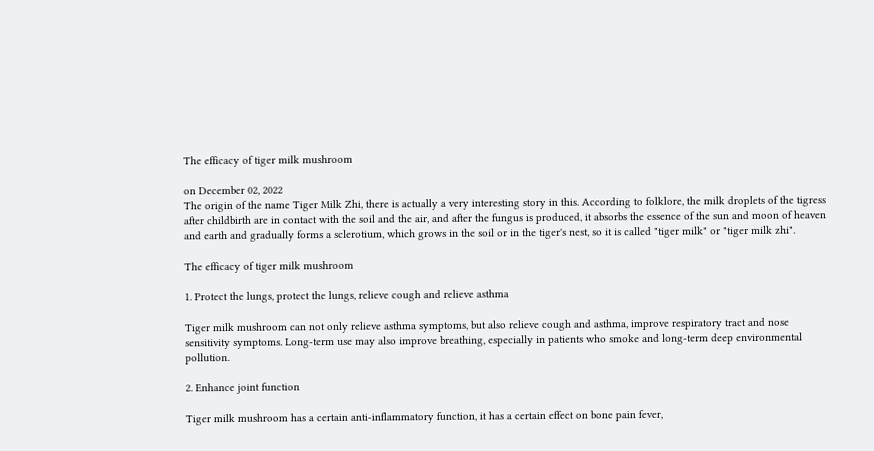The efficacy of tiger milk mushroom

on December 02, 2022
The origin of the name Tiger Milk Zhi, there is actually a very interesting story in this. According to folklore, the milk droplets of the tigress after childbirth are in contact with the soil and the air, and after the fungus is produced, it absorbs the essence of the sun and moon of heaven and earth and gradually forms a sclerotium, which grows in the soil or in the tiger's nest, so it is called "tiger milk" or "tiger milk zhi".

The efficacy of tiger milk mushroom

1. Protect the lungs, protect the lungs, relieve cough and relieve asthma

Tiger milk mushroom can not only relieve asthma symptoms, but also relieve cough and asthma, improve respiratory tract and nose sensitivity symptoms. Long-term use may also improve breathing, especially in patients who smoke and long-term deep environmental pollution.

2. Enhance joint function

Tiger milk mushroom has a certain anti-inflammatory function, it has a certain effect on bone pain fever,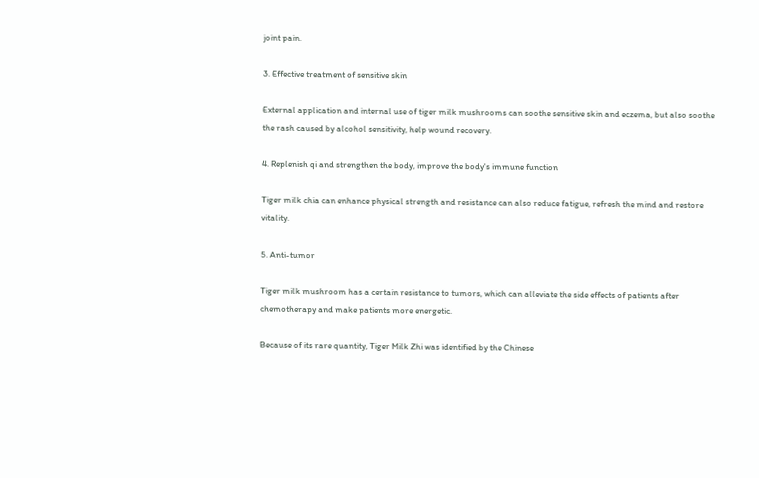joint pain.

3. Effective treatment of sensitive skin

External application and internal use of tiger milk mushrooms can soothe sensitive skin and eczema, but also soothe the rash caused by alcohol sensitivity, help wound recovery.

4. Replenish qi and strengthen the body, improve the body's immune function

Tiger milk chia can enhance physical strength and resistance can also reduce fatigue, refresh the mind and restore vitality.

5. Anti-tumor

Tiger milk mushroom has a certain resistance to tumors, which can alleviate the side effects of patients after chemotherapy and make patients more energetic.

Because of its rare quantity, Tiger Milk Zhi was identified by the Chinese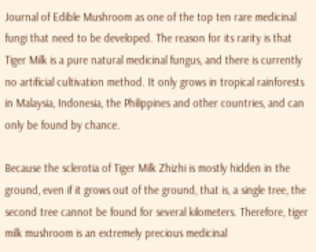Journal of Edible Mushroom as one of the top ten rare medicinal fungi that need to be developed. The reason for its rarity is that Tiger Milk is a pure natural medicinal fungus, and there is currently no artificial cultivation method. It only grows in tropical rainforests in Malaysia, Indonesia, the Philippines and other countries, and can only be found by chance.

Because the sclerotia of Tiger Milk Zhizhi is mostly hidden in the ground, even if it grows out of the ground, that is, a single tree, the second tree cannot be found for several kilometers. Therefore, tiger milk mushroom is an extremely precious medicinal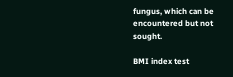fungus, which can be encountered but not sought.

BMI index test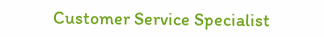Customer Service Specialist